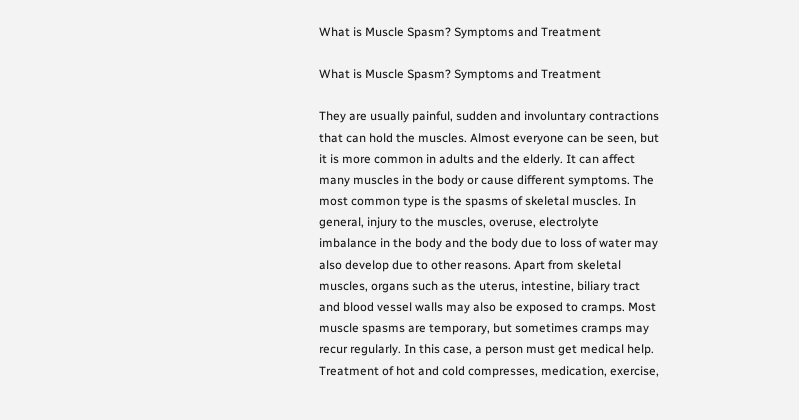What is Muscle Spasm? Symptoms and Treatment

What is Muscle Spasm? Symptoms and Treatment

They are usually painful, sudden and involuntary contractions that can hold the muscles. Almost everyone can be seen, but it is more common in adults and the elderly. It can affect many muscles in the body or cause different symptoms. The most common type is the spasms of skeletal muscles. In general, injury to the muscles, overuse, electrolyte imbalance in the body and the body due to loss of water may also develop due to other reasons. Apart from skeletal muscles, organs such as the uterus, intestine, biliary tract and blood vessel walls may also be exposed to cramps. Most muscle spasms are temporary, but sometimes cramps may recur regularly. In this case, a person must get medical help. Treatment of hot and cold compresses, medication, exercise,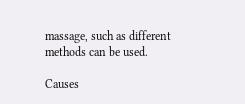massage, such as different methods can be used.

Causes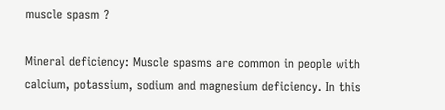muscle spasm ?

Mineral deficiency: Muscle spasms are common in people with calcium, potassium, sodium and magnesium deficiency. In this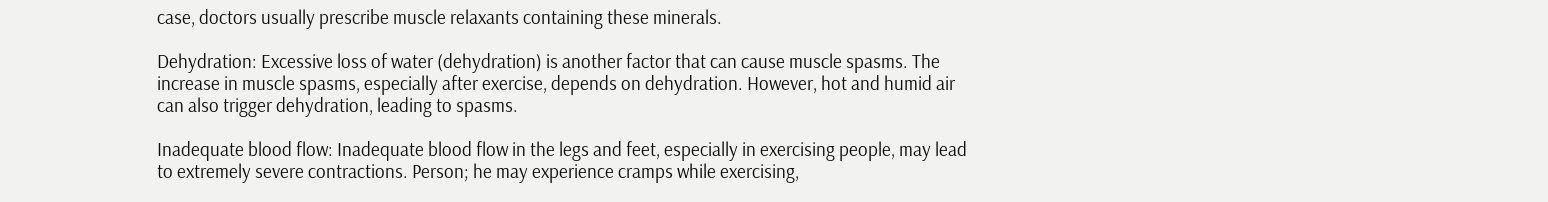case, doctors usually prescribe muscle relaxants containing these minerals.

Dehydration: Excessive loss of water (dehydration) is another factor that can cause muscle spasms. The increase in muscle spasms, especially after exercise, depends on dehydration. However, hot and humid air can also trigger dehydration, leading to spasms.

Inadequate blood flow: Inadequate blood flow in the legs and feet, especially in exercising people, may lead to extremely severe contractions. Person; he may experience cramps while exercising,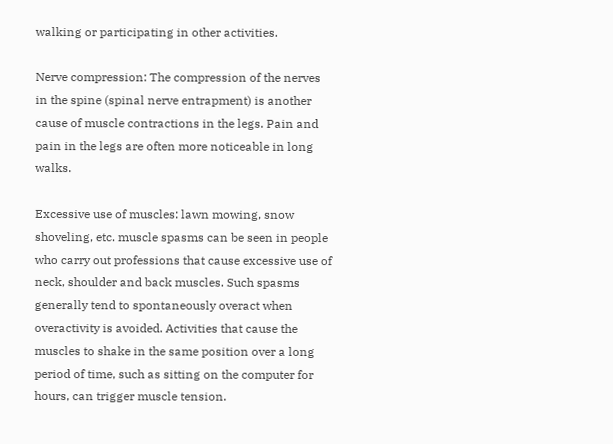walking or participating in other activities.

Nerve compression: The compression of the nerves in the spine (spinal nerve entrapment) is another cause of muscle contractions in the legs. Pain and pain in the legs are often more noticeable in long walks.

Excessive use of muscles: lawn mowing, snow shoveling, etc. muscle spasms can be seen in people who carry out professions that cause excessive use of neck, shoulder and back muscles. Such spasms generally tend to spontaneously overact when overactivity is avoided. Activities that cause the muscles to shake in the same position over a long period of time, such as sitting on the computer for hours, can trigger muscle tension.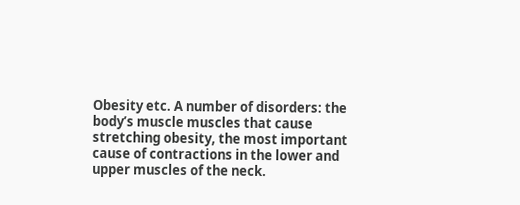Obesity etc. A number of disorders: the body’s muscle muscles that cause stretching obesity, the most important cause of contractions in the lower and upper muscles of the neck.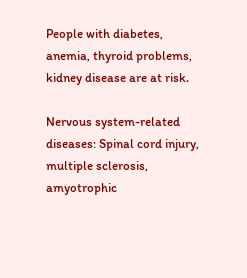People with diabetes, anemia, thyroid problems, kidney disease are at risk.

Nervous system-related diseases: Spinal cord injury, multiple sclerosis, amyotrophic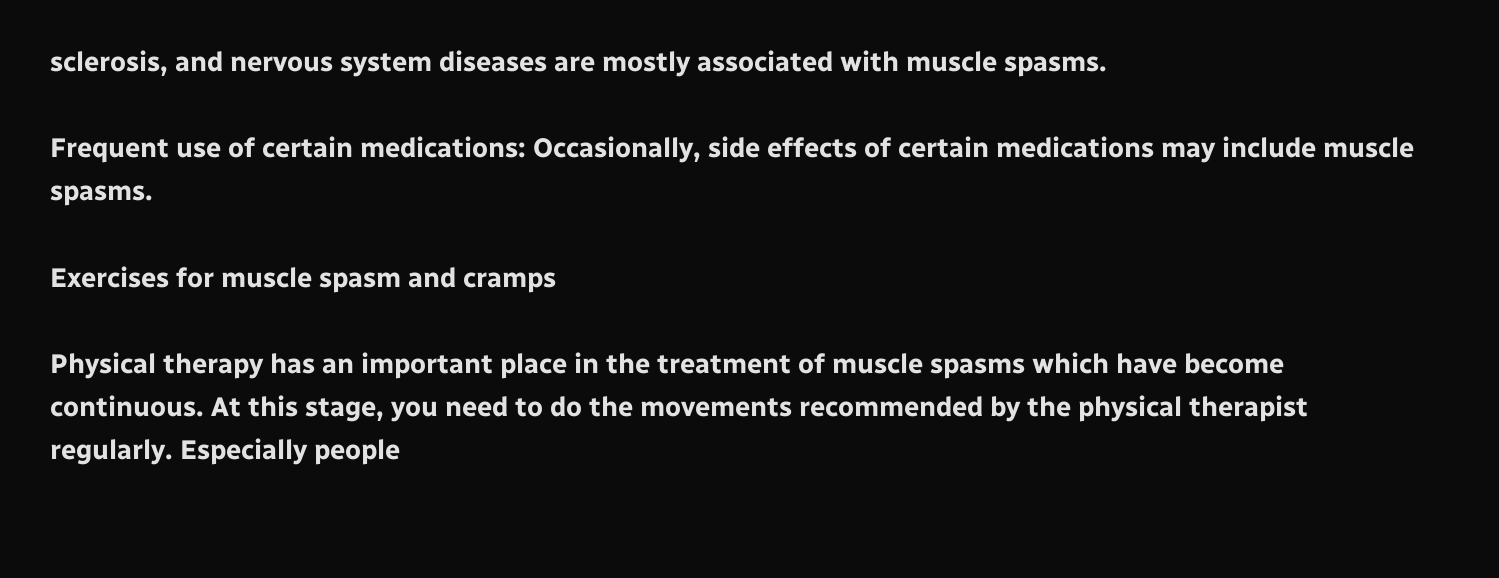sclerosis, and nervous system diseases are mostly associated with muscle spasms.

Frequent use of certain medications: Occasionally, side effects of certain medications may include muscle spasms.

Exercises for muscle spasm and cramps

Physical therapy has an important place in the treatment of muscle spasms which have become continuous. At this stage, you need to do the movements recommended by the physical therapist regularly. Especially people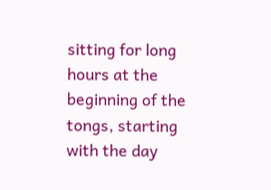sitting for long hours at the beginning of the tongs, starting with the day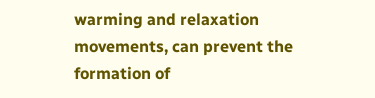warming and relaxation movements, can prevent the formation of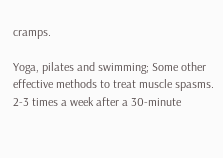cramps.

Yoga, pilates and swimming; Some other effective methods to treat muscle spasms. 2-3 times a week after a 30-minute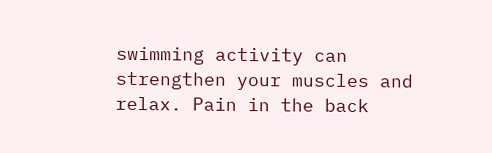swimming activity can strengthen your muscles and relax. Pain in the back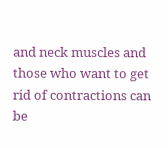and neck muscles and those who want to get rid of contractions can be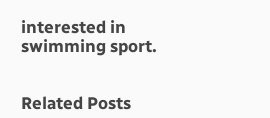interested in swimming sport.


Related Posts